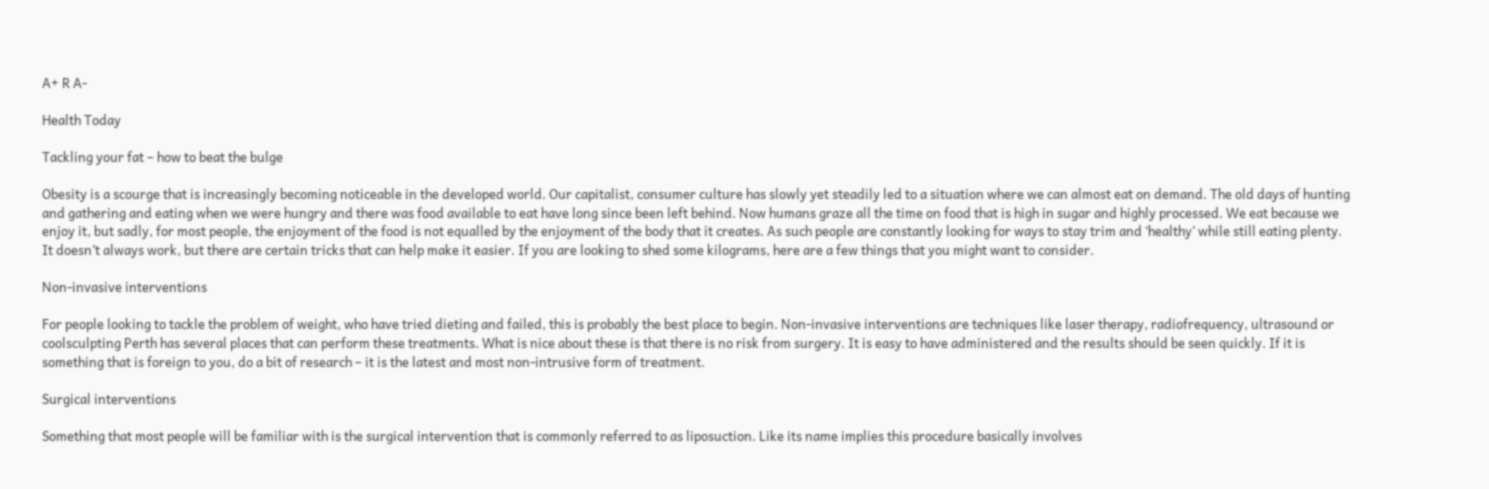A+ R A-

Health Today

Tackling your fat – how to beat the bulge

Obesity is a scourge that is increasingly becoming noticeable in the developed world. Our capitalist, consumer culture has slowly yet steadily led to a situation where we can almost eat on demand. The old days of hunting and gathering and eating when we were hungry and there was food available to eat have long since been left behind. Now humans graze all the time on food that is high in sugar and highly processed. We eat because we enjoy it, but sadly, for most people, the enjoyment of the food is not equalled by the enjoyment of the body that it creates. As such people are constantly looking for ways to stay trim and ‘healthy’ while still eating plenty. It doesn’t always work, but there are certain tricks that can help make it easier. If you are looking to shed some kilograms, here are a few things that you might want to consider.

Non-invasive interventions

For people looking to tackle the problem of weight, who have tried dieting and failed, this is probably the best place to begin. Non-invasive interventions are techniques like laser therapy, radiofrequency, ultrasound or coolsculpting Perth has several places that can perform these treatments. What is nice about these is that there is no risk from surgery. It is easy to have administered and the results should be seen quickly. If it is something that is foreign to you, do a bit of research – it is the latest and most non-intrusive form of treatment.

Surgical interventions

Something that most people will be familiar with is the surgical intervention that is commonly referred to as liposuction. Like its name implies this procedure basically involves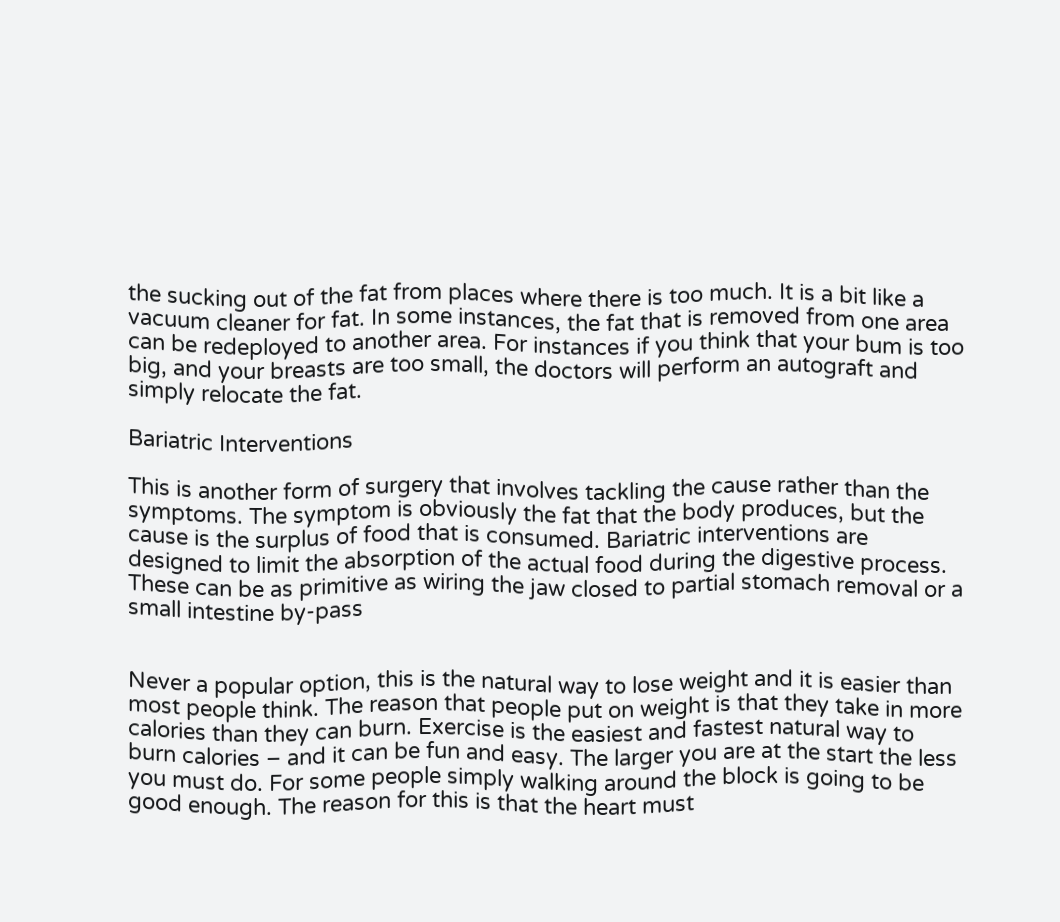the sucking out of the fat from places where there is too much. It is a bit like a vacuum cleaner for fat. In some instances, the fat that is removed from one area can be redeployed to another area. For instances if you think that your bum is too big, and your breasts are too small, the doctors will perform an autograft and simply relocate the fat.

Bariatric Interventions

This is another form of surgery that involves tackling the cause rather than the symptoms. The symptom is obviously the fat that the body produces, but the cause is the surplus of food that is consumed. Bariatric interventions are designed to limit the absorption of the actual food during the digestive process. These can be as primitive as wiring the jaw closed to partial stomach removal or a small intestine by-pass


Never a popular option, this is the natural way to lose weight and it is easier than most people think. The reason that people put on weight is that they take in more calories than they can burn. Exercise is the easiest and fastest natural way to burn calories – and it can be fun and easy. The larger you are at the start the less you must do. For some people simply walking around the block is going to be good enough. The reason for this is that the heart must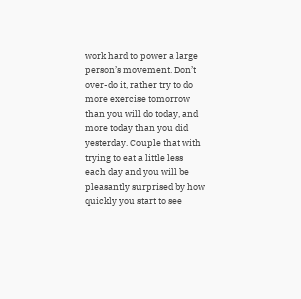work hard to power a large person’s movement. Don’t over-do it, rather try to do more exercise tomorrow than you will do today, and more today than you did yesterday. Couple that with trying to eat a little less each day and you will be pleasantly surprised by how quickly you start to see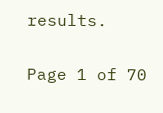results.

Page 1 of 70